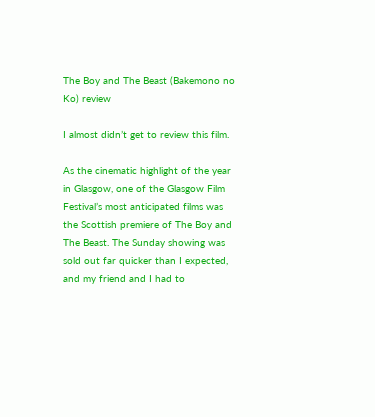The Boy and The Beast (Bakemono no Ko) review

I almost didn’t get to review this film.

As the cinematic highlight of the year in Glasgow, one of the Glasgow Film Festival’s most anticipated films was the Scottish premiere of The Boy and The Beast. The Sunday showing was sold out far quicker than I expected, and my friend and I had to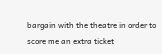bargain with the theatre in order to score me an extra ticket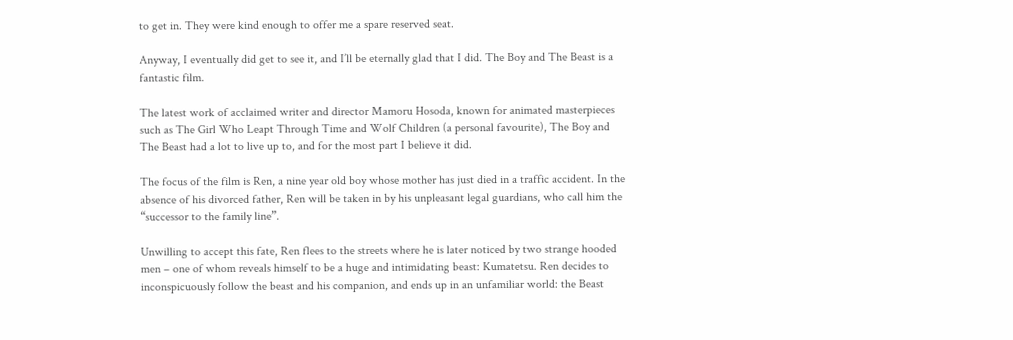to get in. They were kind enough to offer me a spare reserved seat.

Anyway, I eventually did get to see it, and I’ll be eternally glad that I did. The Boy and The Beast is a fantastic film.

The latest work of acclaimed writer and director Mamoru Hosoda, known for animated masterpieces such as The Girl Who Leapt Through Time and Wolf Children (a personal favourite), The Boy and The Beast had a lot to live up to, and for the most part I believe it did.

The focus of the film is Ren, a nine year old boy whose mother has just died in a traffic accident. In the absence of his divorced father, Ren will be taken in by his unpleasant legal guardians, who call him the “successor to the family line”.

Unwilling to accept this fate, Ren flees to the streets where he is later noticed by two strange hooded men – one of whom reveals himself to be a huge and intimidating beast: Kumatetsu. Ren decides to inconspicuously follow the beast and his companion, and ends up in an unfamiliar world: the Beast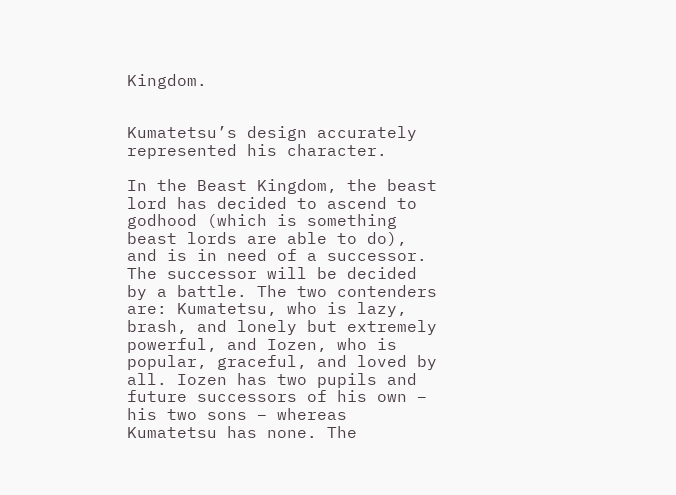Kingdom.


Kumatetsu’s design accurately represented his character.

In the Beast Kingdom, the beast lord has decided to ascend to godhood (which is something beast lords are able to do), and is in need of a successor. The successor will be decided by a battle. The two contenders are: Kumatetsu, who is lazy, brash, and lonely but extremely powerful, and Iozen, who is popular, graceful, and loved by all. Iozen has two pupils and future successors of his own – his two sons – whereas Kumatetsu has none. The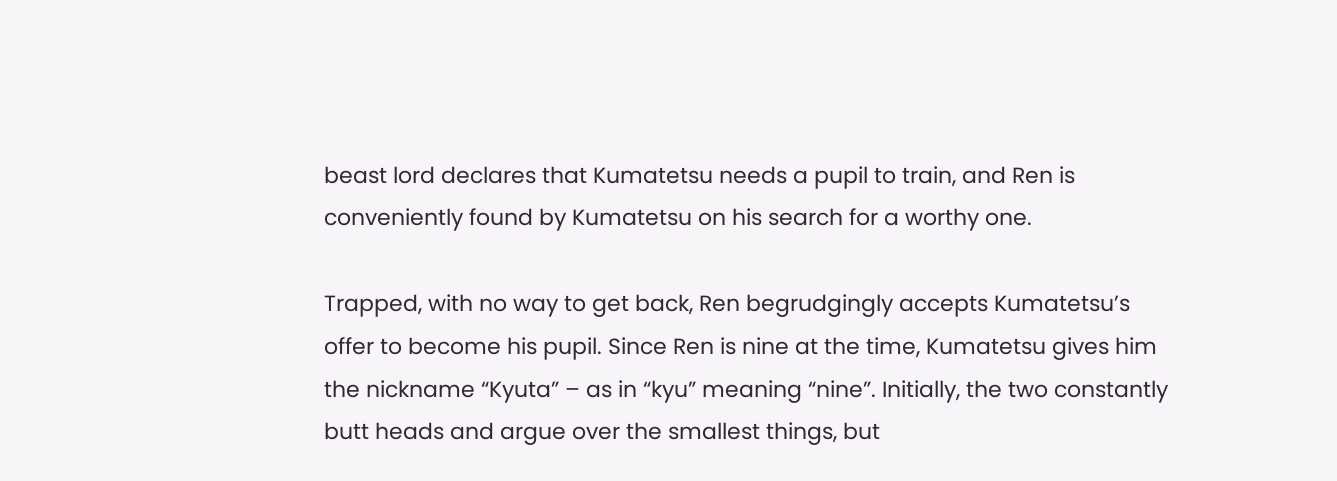beast lord declares that Kumatetsu needs a pupil to train, and Ren is conveniently found by Kumatetsu on his search for a worthy one.

Trapped, with no way to get back, Ren begrudgingly accepts Kumatetsu’s offer to become his pupil. Since Ren is nine at the time, Kumatetsu gives him the nickname “Kyuta” – as in “kyu” meaning “nine”. Initially, the two constantly butt heads and argue over the smallest things, but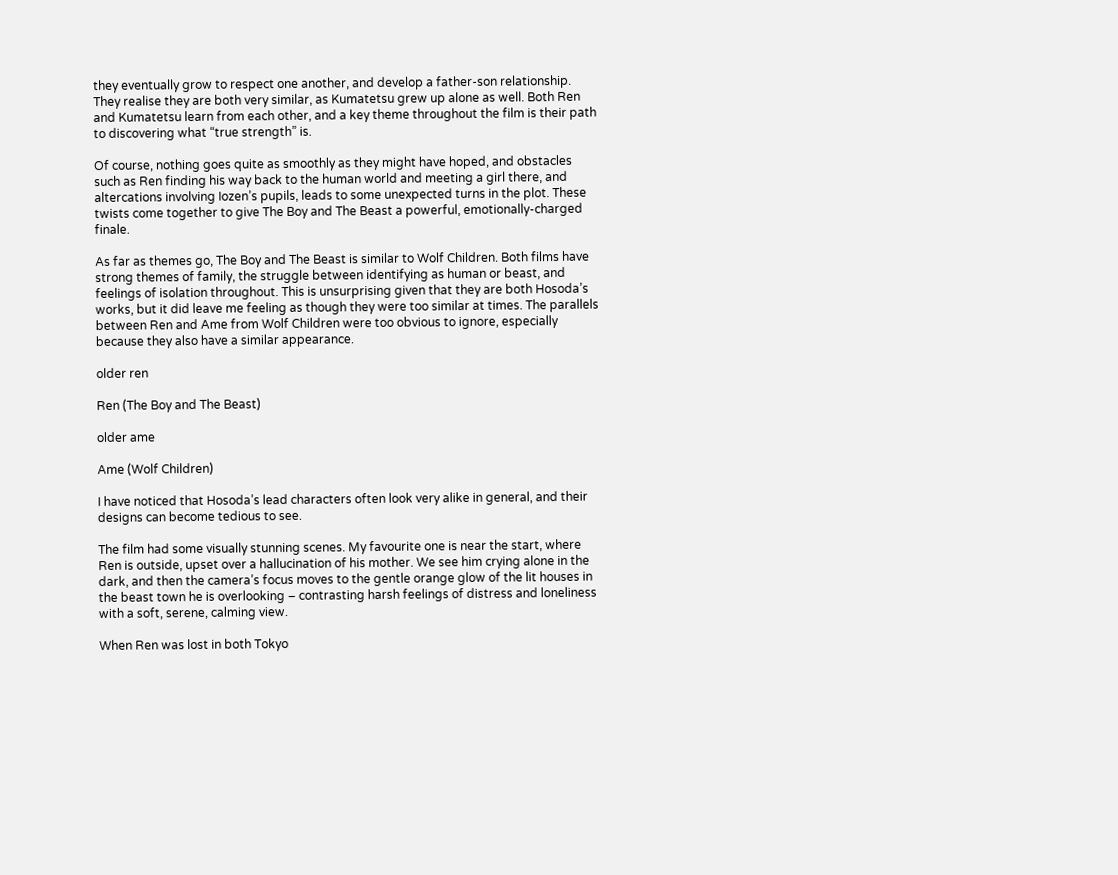they eventually grow to respect one another, and develop a father-son relationship. They realise they are both very similar, as Kumatetsu grew up alone as well. Both Ren and Kumatetsu learn from each other, and a key theme throughout the film is their path to discovering what “true strength” is.

Of course, nothing goes quite as smoothly as they might have hoped, and obstacles such as Ren finding his way back to the human world and meeting a girl there, and altercations involving Iozen’s pupils, leads to some unexpected turns in the plot. These twists come together to give The Boy and The Beast a powerful, emotionally-charged finale.

As far as themes go, The Boy and The Beast is similar to Wolf Children. Both films have strong themes of family, the struggle between identifying as human or beast, and feelings of isolation throughout. This is unsurprising given that they are both Hosoda’s works, but it did leave me feeling as though they were too similar at times. The parallels between Ren and Ame from Wolf Children were too obvious to ignore, especially because they also have a similar appearance.

older ren

Ren (The Boy and The Beast)

older ame

Ame (Wolf Children)

I have noticed that Hosoda’s lead characters often look very alike in general, and their designs can become tedious to see.

The film had some visually stunning scenes. My favourite one is near the start, where Ren is outside, upset over a hallucination of his mother. We see him crying alone in the dark, and then the camera’s focus moves to the gentle orange glow of the lit houses in the beast town he is overlooking – contrasting harsh feelings of distress and loneliness with a soft, serene, calming view.

When Ren was lost in both Tokyo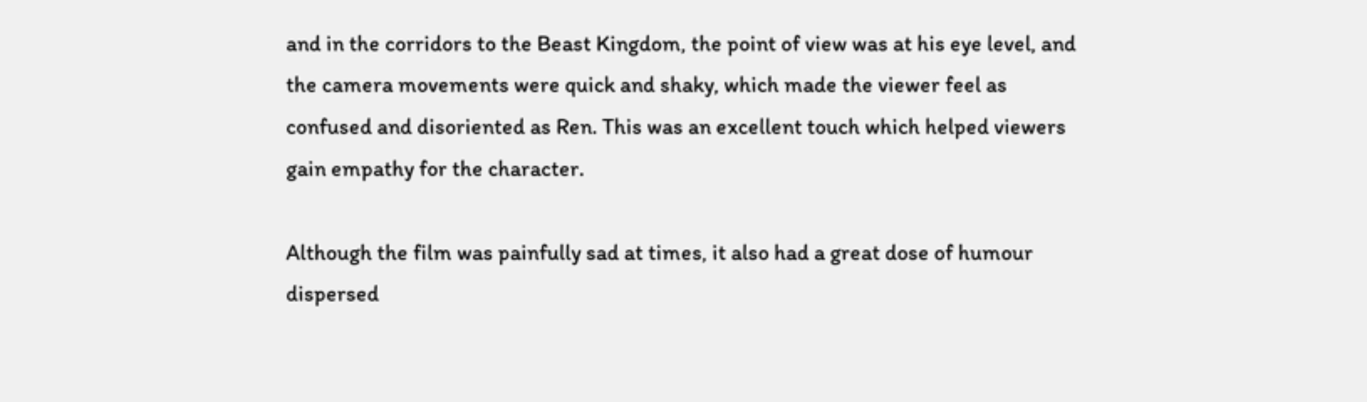and in the corridors to the Beast Kingdom, the point of view was at his eye level, and the camera movements were quick and shaky, which made the viewer feel as confused and disoriented as Ren. This was an excellent touch which helped viewers gain empathy for the character.

Although the film was painfully sad at times, it also had a great dose of humour dispersed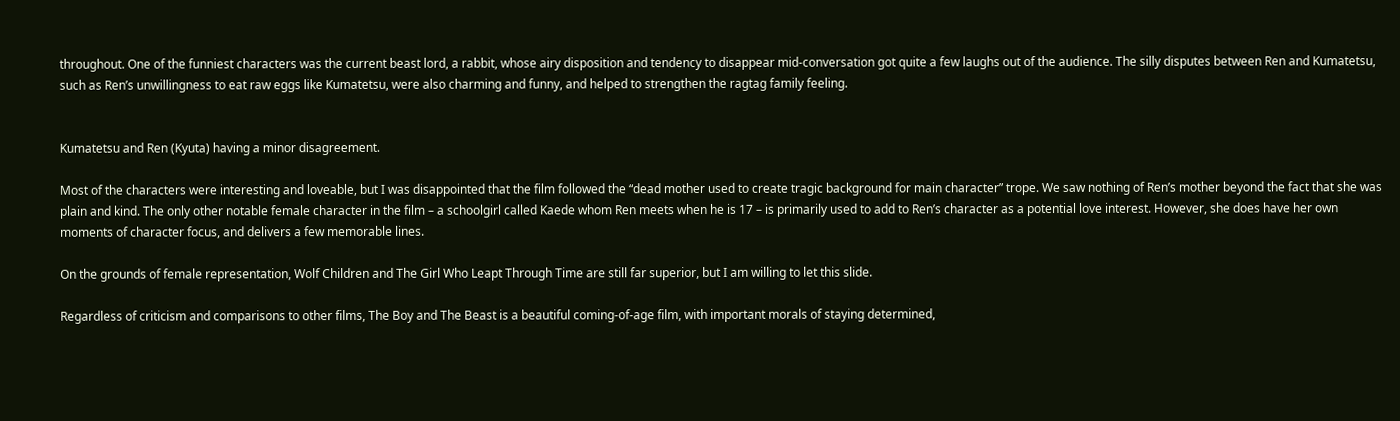throughout. One of the funniest characters was the current beast lord, a rabbit, whose airy disposition and tendency to disappear mid-conversation got quite a few laughs out of the audience. The silly disputes between Ren and Kumatetsu, such as Ren’s unwillingness to eat raw eggs like Kumatetsu, were also charming and funny, and helped to strengthen the ragtag family feeling.


Kumatetsu and Ren (Kyuta) having a minor disagreement.

Most of the characters were interesting and loveable, but I was disappointed that the film followed the “dead mother used to create tragic background for main character” trope. We saw nothing of Ren’s mother beyond the fact that she was plain and kind. The only other notable female character in the film – a schoolgirl called Kaede whom Ren meets when he is 17 – is primarily used to add to Ren’s character as a potential love interest. However, she does have her own moments of character focus, and delivers a few memorable lines.

On the grounds of female representation, Wolf Children and The Girl Who Leapt Through Time are still far superior, but I am willing to let this slide.

Regardless of criticism and comparisons to other films, The Boy and The Beast is a beautiful coming-of-age film, with important morals of staying determined,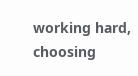working hard, choosing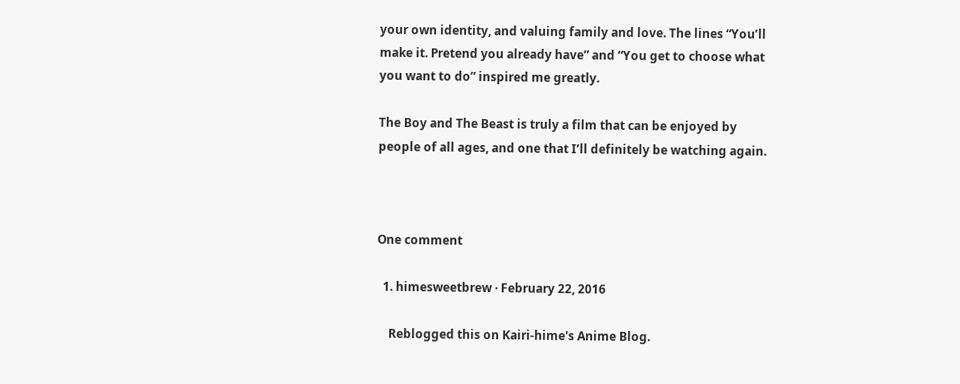your own identity, and valuing family and love. The lines “You’ll make it. Pretend you already have” and “You get to choose what you want to do” inspired me greatly.

The Boy and The Beast is truly a film that can be enjoyed by people of all ages, and one that I’ll definitely be watching again.



One comment

  1. himesweetbrew · February 22, 2016

    Reblogged this on Kairi-hime's Anime Blog.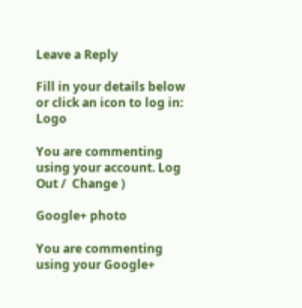Leave a Reply

Fill in your details below or click an icon to log in: Logo

You are commenting using your account. Log Out /  Change )

Google+ photo

You are commenting using your Google+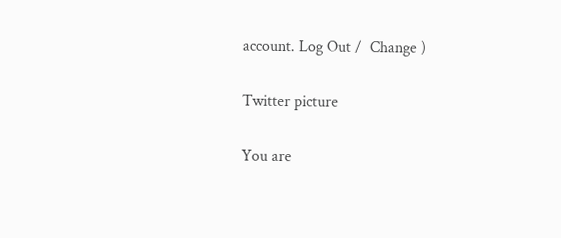account. Log Out /  Change )

Twitter picture

You are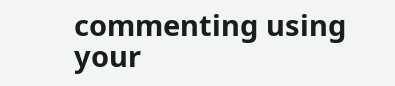commenting using your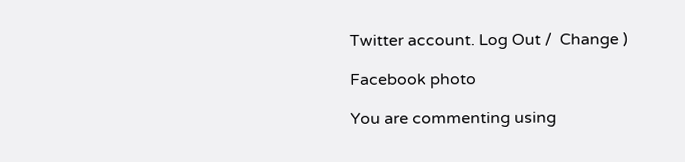Twitter account. Log Out /  Change )

Facebook photo

You are commenting using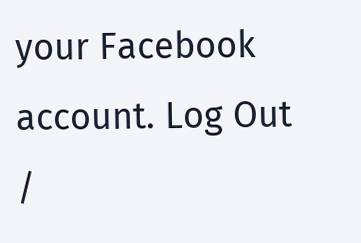your Facebook account. Log Out /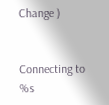Change )


Connecting to %s